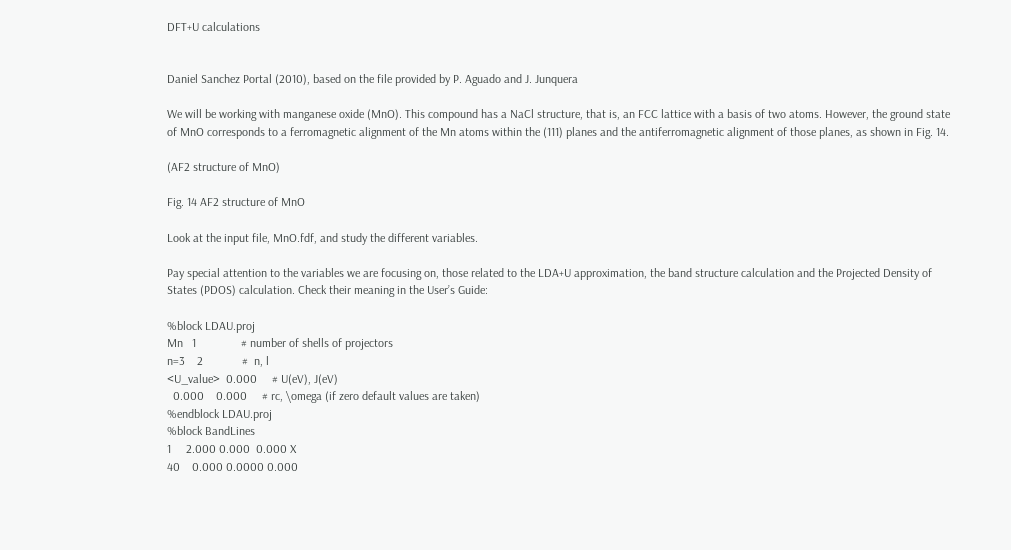DFT+U calculations


Daniel Sanchez Portal (2010), based on the file provided by P. Aguado and J. Junquera

We will be working with manganese oxide (MnO). This compound has a NaCl structure, that is, an FCC lattice with a basis of two atoms. However, the ground state of MnO corresponds to a ferromagnetic alignment of the Mn atoms within the (111) planes and the antiferromagnetic alignment of those planes, as shown in Fig. 14.

(AF2 structure of MnO)

Fig. 14 AF2 structure of MnO

Look at the input file, MnO.fdf, and study the different variables.

Pay special attention to the variables we are focusing on, those related to the LDA+U approximation, the band structure calculation and the Projected Density of States (PDOS) calculation. Check their meaning in the User’s Guide:

%block LDAU.proj
Mn   1               # number of shells of projectors
n=3    2             #  n, l
<U_value>  0.000     # U(eV), J(eV)
  0.000    0.000     # rc, \omega (if zero default values are taken)
%endblock LDAU.proj
%block BandLines
1     2.000 0.000  0.000 X
40    0.000 0.0000 0.000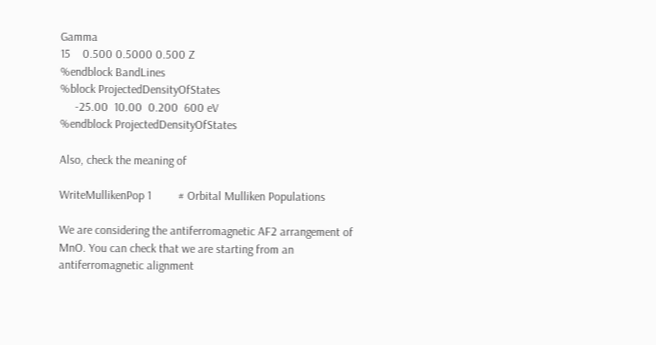Gamma
15    0.500 0.5000 0.500 Z
%endblock BandLines
%block ProjectedDensityOfStates
     -25.00  10.00  0.200  600 eV
%endblock ProjectedDensityOfStates

Also, check the meaning of

WriteMullikenPop 1         # Orbital Mulliken Populations

We are considering the antiferromagnetic AF2 arrangement of MnO. You can check that we are starting from an antiferromagnetic alignment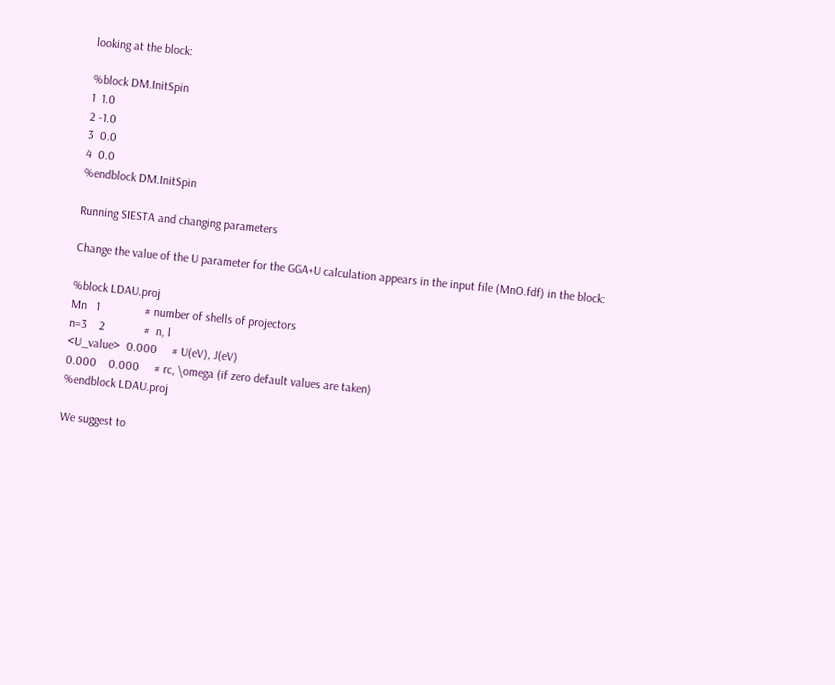looking at the block:

%block DM.InitSpin
1  1.0
2 -1.0
3  0.0
4  0.0
%endblock DM.InitSpin

Running SIESTA and changing parameters

Change the value of the U parameter for the GGA+U calculation appears in the input file (MnO.fdf) in the block:

%block LDAU.proj
Mn   1               # number of shells of projectors
n=3    2             #  n, l
<U_value>  0.000     # U(eV), J(eV)
0.000    0.000     # rc, \omega (if zero default values are taken)
%endblock LDAU.proj

We suggest to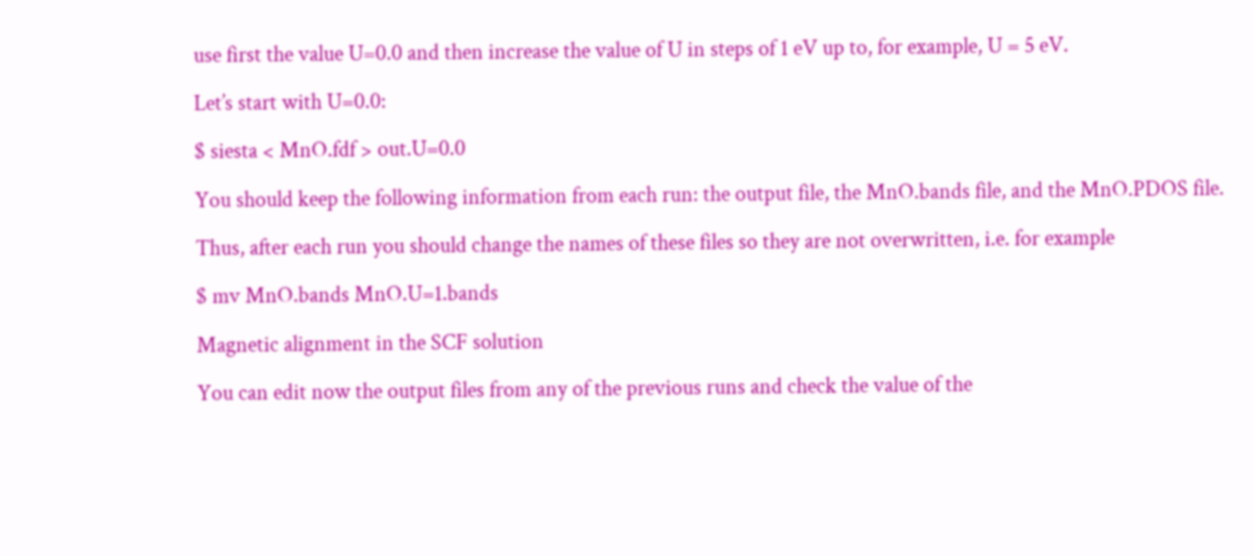use first the value U=0.0 and then increase the value of U in steps of 1 eV up to, for example, U = 5 eV.

Let’s start with U=0.0:

$ siesta < MnO.fdf > out.U=0.0

You should keep the following information from each run: the output file, the MnO.bands file, and the MnO.PDOS file.

Thus, after each run you should change the names of these files so they are not overwritten, i.e. for example

$ mv MnO.bands MnO.U=1.bands

Magnetic alignment in the SCF solution

You can edit now the output files from any of the previous runs and check the value of the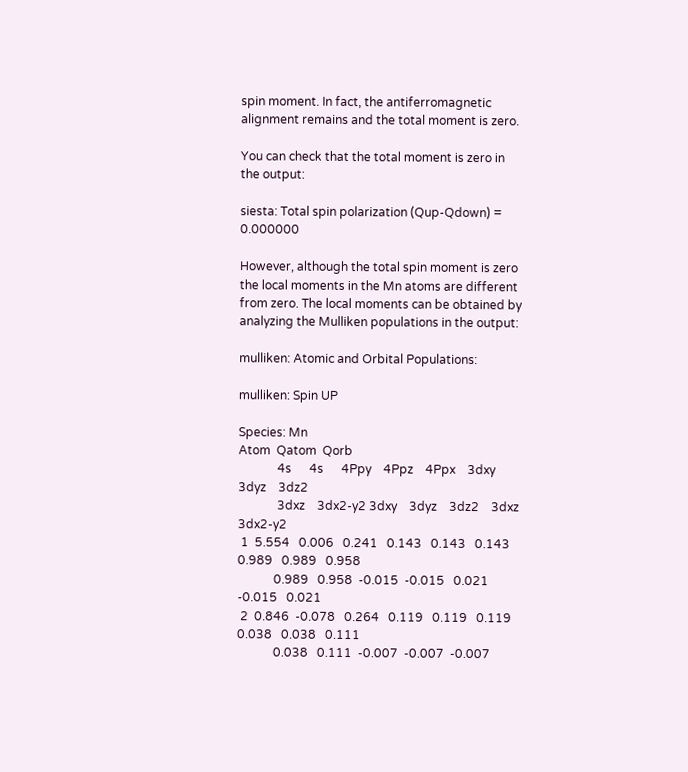spin moment. In fact, the antiferromagnetic alignment remains and the total moment is zero.

You can check that the total moment is zero in the output:

siesta: Total spin polarization (Qup-Qdown) =    0.000000

However, although the total spin moment is zero the local moments in the Mn atoms are different from zero. The local moments can be obtained by analyzing the Mulliken populations in the output:

mulliken: Atomic and Orbital Populations:

mulliken: Spin UP

Species: Mn
Atom  Qatom  Qorb
             4s      4s      4Ppy    4Ppz    4Ppx    3dxy    3dyz    3dz2
             3dxz    3dx2-y2 3dxy    3dyz    3dz2    3dxz    3dx2-y2
 1  5.554   0.006   0.241   0.143   0.143   0.143   0.989   0.989   0.958
            0.989   0.958  -0.015  -0.015   0.021  -0.015   0.021
 2  0.846  -0.078   0.264   0.119   0.119   0.119   0.038   0.038   0.111
            0.038   0.111  -0.007  -0.007  -0.007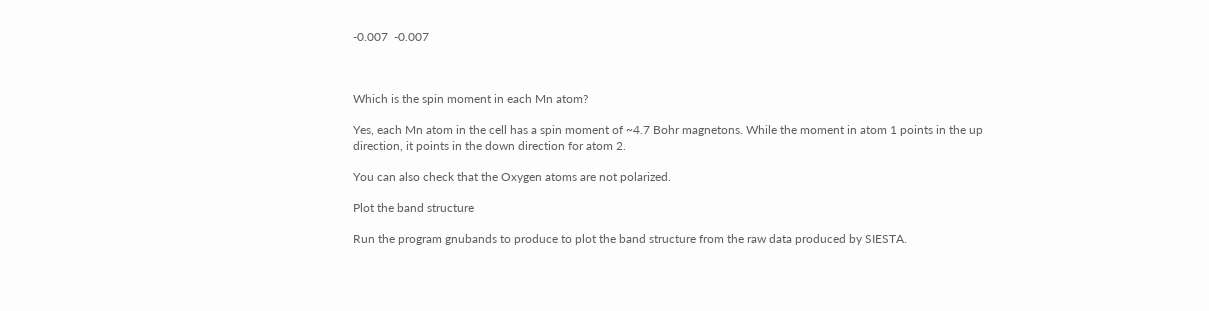-0.007  -0.007



Which is the spin moment in each Mn atom?

Yes, each Mn atom in the cell has a spin moment of ~4.7 Bohr magnetons. While the moment in atom 1 points in the up direction, it points in the down direction for atom 2.

You can also check that the Oxygen atoms are not polarized.

Plot the band structure

Run the program gnubands to produce to plot the band structure from the raw data produced by SIESTA.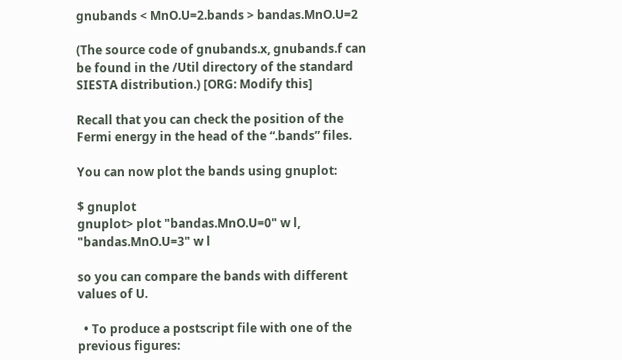gnubands < MnO.U=2.bands > bandas.MnO.U=2

(The source code of gnubands.x, gnubands.f can be found in the /Util directory of the standard SIESTA distribution.) [ORG: Modify this]

Recall that you can check the position of the Fermi energy in the head of the “.bands” files.

You can now plot the bands using gnuplot:

$ gnuplot
gnuplot> plot "bandas.MnO.U=0" w l, "bandas.MnO.U=3" w l

so you can compare the bands with different values of U.

  • To produce a postscript file with one of the previous figures: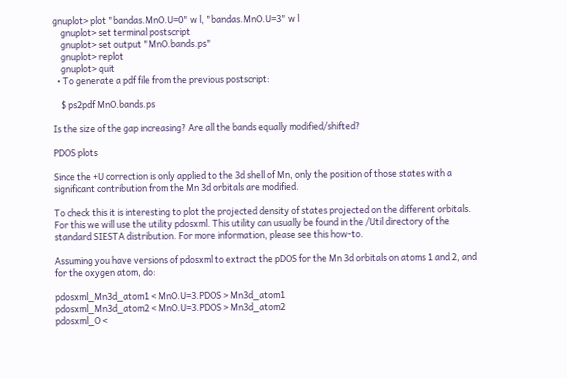gnuplot> plot "bandas.MnO.U=0" w l, "bandas.MnO.U=3" w l
    gnuplot> set terminal postscript
    gnuplot> set output "MnO.bands.ps"
    gnuplot> replot
    gnuplot> quit
  • To generate a pdf file from the previous postscript:

    $ ps2pdf MnO.bands.ps

Is the size of the gap increasing? Are all the bands equally modified/shifted?

PDOS plots

Since the +U correction is only applied to the 3d shell of Mn, only the position of those states with a significant contribution from the Mn 3d orbitals are modified.

To check this it is interesting to plot the projected density of states projected on the different orbitals. For this we will use the utility pdosxml. This utility can usually be found in the /Util directory of the standard SIESTA distribution. For more information, please see this how-to.

Assuming you have versions of pdosxml to extract the pDOS for the Mn 3d orbitals on atoms 1 and 2, and for the oxygen atom, do:

pdosxml_Mn3d_atom1 < MnO.U=3.PDOS > Mn3d_atom1
pdosxml_Mn3d_atom2 < MnO.U=3.PDOS > Mn3d_atom2
pdosxml_O <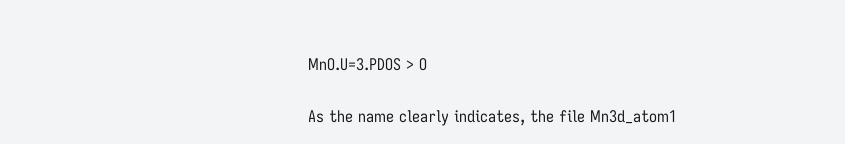MnO.U=3.PDOS > O

As the name clearly indicates, the file Mn3d_atom1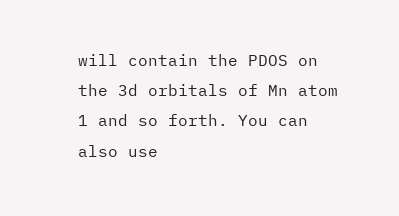will contain the PDOS on the 3d orbitals of Mn atom 1 and so forth. You can also use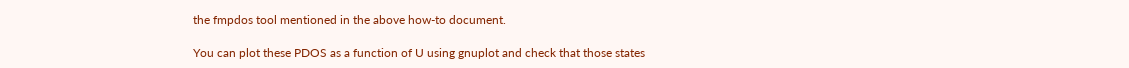the fmpdos tool mentioned in the above how-to document.

You can plot these PDOS as a function of U using gnuplot and check that those states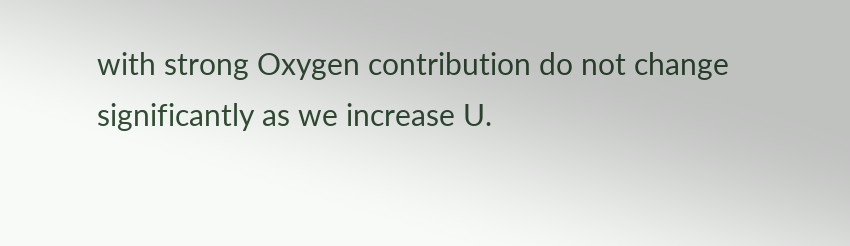with strong Oxygen contribution do not change significantly as we increase U.